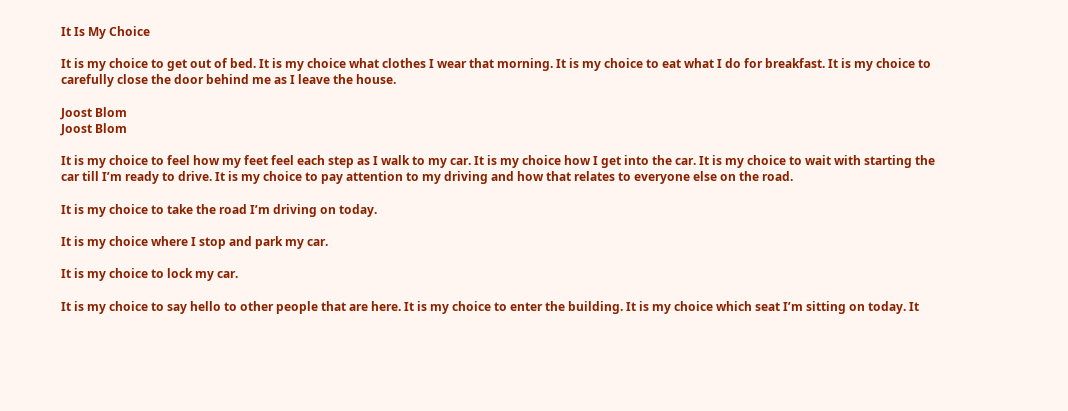It Is My Choice

It is my choice to get out of bed. It is my choice what clothes I wear that morning. It is my choice to eat what I do for breakfast. It is my choice to carefully close the door behind me as I leave the house.

Joost Blom
Joost Blom

It is my choice to feel how my feet feel each step as I walk to my car. It is my choice how I get into the car. It is my choice to wait with starting the car till I’m ready to drive. It is my choice to pay attention to my driving and how that relates to everyone else on the road.

It is my choice to take the road I’m driving on today.

It is my choice where I stop and park my car.

It is my choice to lock my car.

It is my choice to say hello to other people that are here. It is my choice to enter the building. It is my choice which seat I’m sitting on today. It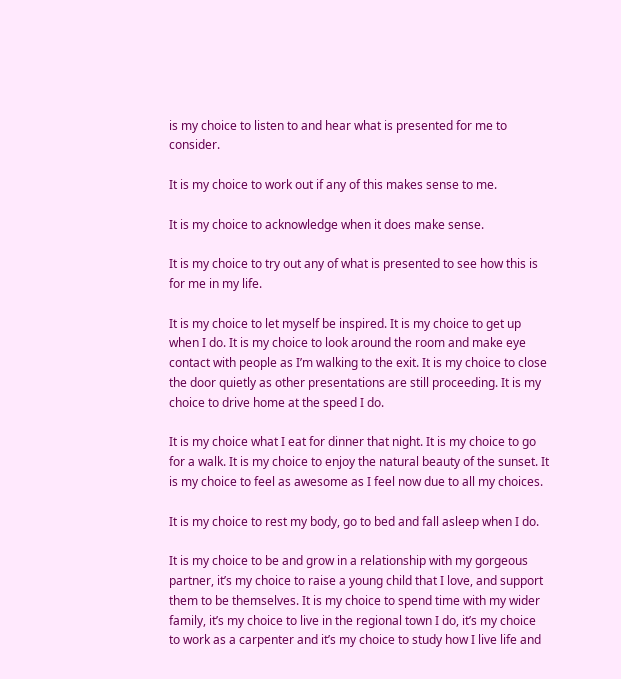is my choice to listen to and hear what is presented for me to consider.

It is my choice to work out if any of this makes sense to me.

It is my choice to acknowledge when it does make sense.

It is my choice to try out any of what is presented to see how this is for me in my life.

It is my choice to let myself be inspired. It is my choice to get up when I do. It is my choice to look around the room and make eye contact with people as I’m walking to the exit. It is my choice to close the door quietly as other presentations are still proceeding. It is my choice to drive home at the speed I do.

It is my choice what I eat for dinner that night. It is my choice to go for a walk. It is my choice to enjoy the natural beauty of the sunset. It is my choice to feel as awesome as I feel now due to all my choices.

It is my choice to rest my body, go to bed and fall asleep when I do.

It is my choice to be and grow in a relationship with my gorgeous partner, it’s my choice to raise a young child that I love, and support them to be themselves. It is my choice to spend time with my wider family, it’s my choice to live in the regional town I do, it’s my choice to work as a carpenter and it’s my choice to study how I live life and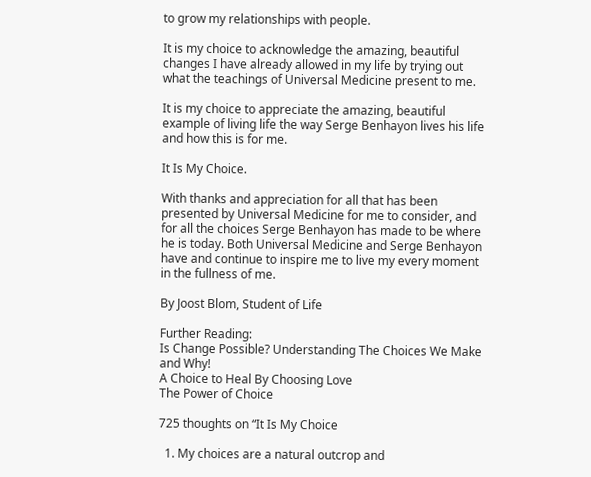to grow my relationships with people.

It is my choice to acknowledge the amazing, beautiful changes I have already allowed in my life by trying out what the teachings of Universal Medicine present to me.

It is my choice to appreciate the amazing, beautiful example of living life the way Serge Benhayon lives his life and how this is for me.

It Is My Choice.

With thanks and appreciation for all that has been presented by Universal Medicine for me to consider, and for all the choices Serge Benhayon has made to be where he is today. Both Universal Medicine and Serge Benhayon have and continue to inspire me to live my every moment in the fullness of me.

By Joost Blom, Student of Life

Further Reading:
Is Change Possible? Understanding The Choices We Make and Why!
A Choice to Heal By Choosing Love
The Power of Choice

725 thoughts on “It Is My Choice

  1. My choices are a natural outcrop and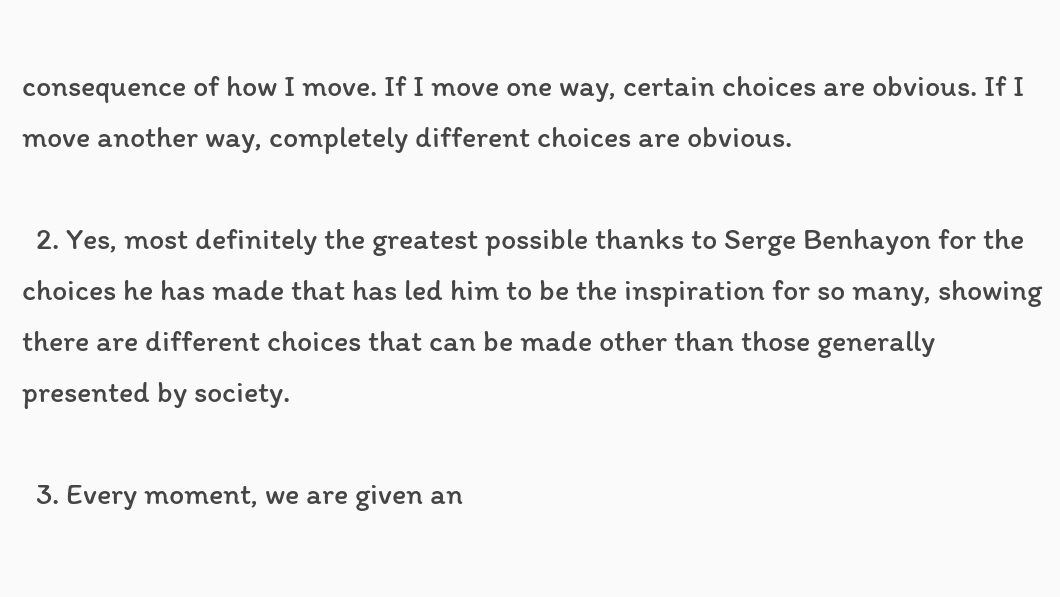consequence of how I move. If I move one way, certain choices are obvious. If I move another way, completely different choices are obvious.

  2. Yes, most definitely the greatest possible thanks to Serge Benhayon for the choices he has made that has led him to be the inspiration for so many, showing there are different choices that can be made other than those generally presented by society.

  3. Every moment, we are given an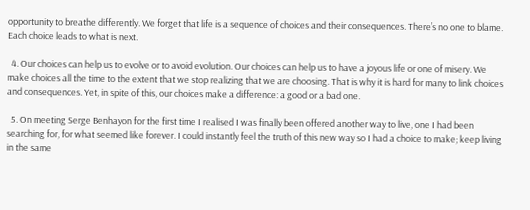opportunity to breathe differently. We forget that life is a sequence of choices and their consequences. There’s no one to blame. Each choice leads to what is next.

  4. Our choices can help us to evolve or to avoid evolution. Our choices can help us to have a joyous life or one of misery. We make choices all the time to the extent that we stop realizing that we are choosing. That is why it is hard for many to link choices and consequences. Yet, in spite of this, our choices make a difference: a good or a bad one.

  5. On meeting Serge Benhayon for the first time I realised I was finally been offered another way to live, one I had been searching for, for what seemed like forever. I could instantly feel the truth of this new way so I had a choice to make; keep living in the same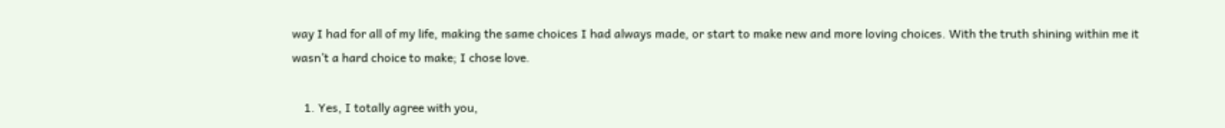way I had for all of my life, making the same choices I had always made, or start to make new and more loving choices. With the truth shining within me it wasn’t a hard choice to make; I chose love.

    1. Yes, I totally agree with you,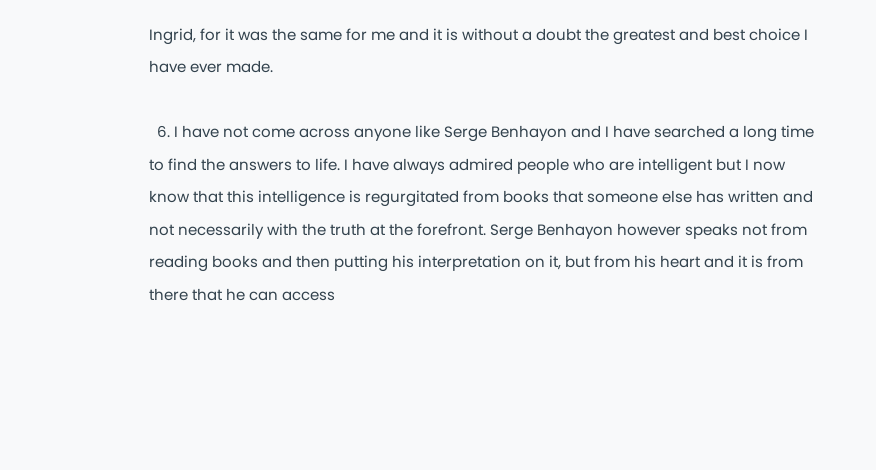Ingrid, for it was the same for me and it is without a doubt the greatest and best choice I have ever made.

  6. I have not come across anyone like Serge Benhayon and I have searched a long time to find the answers to life. I have always admired people who are intelligent but I now know that this intelligence is regurgitated from books that someone else has written and not necessarily with the truth at the forefront. Serge Benhayon however speaks not from reading books and then putting his interpretation on it, but from his heart and it is from there that he can access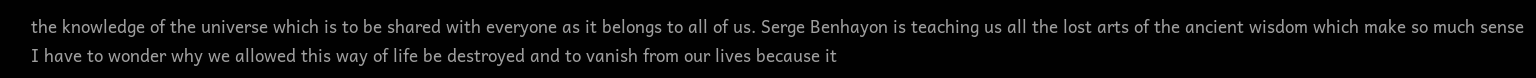the knowledge of the universe which is to be shared with everyone as it belongs to all of us. Serge Benhayon is teaching us all the lost arts of the ancient wisdom which make so much sense I have to wonder why we allowed this way of life be destroyed and to vanish from our lives because it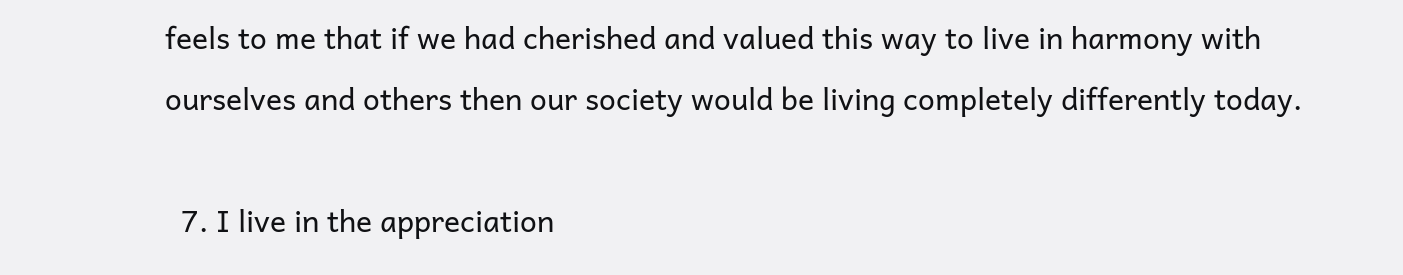feels to me that if we had cherished and valued this way to live in harmony with ourselves and others then our society would be living completely differently today.

  7. I live in the appreciation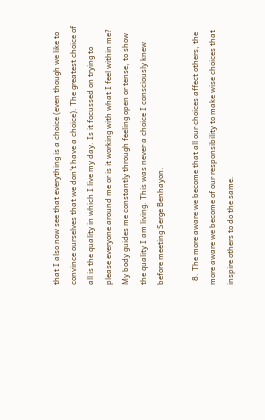that I also now see that everything is a choice (even though we like to convince ourselves that we don’t have a choice). The greatest choice of all is the quality in which I live my day. Is it focussed on trying to please everyone around me or is it working with what I feel within me? My body guides me constantly through feeling open or tense, to show the quality I am living. This was never a choice I consciously knew before meeting Serge Benhayon.

  8. The more aware we become that all our choices affect others, the more aware we become of our responsibility to make wise choices that inspire others to do the same.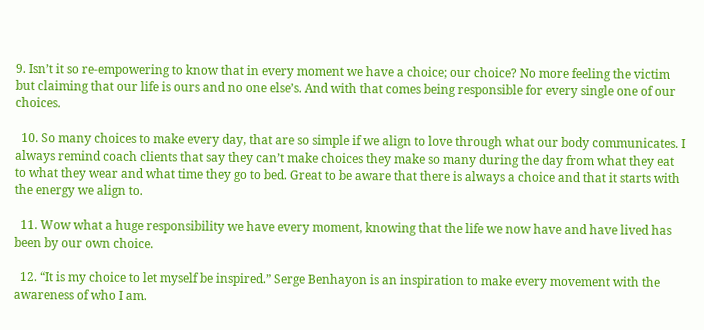9. Isn’t it so re-empowering to know that in every moment we have a choice; our choice? No more feeling the victim but claiming that our life is ours and no one else’s. And with that comes being responsible for every single one of our choices.

  10. So many choices to make every day, that are so simple if we align to love through what our body communicates. I always remind coach clients that say they can’t make choices they make so many during the day from what they eat to what they wear and what time they go to bed. Great to be aware that there is always a choice and that it starts with the energy we align to.

  11. Wow what a huge responsibility we have every moment, knowing that the life we now have and have lived has been by our own choice.

  12. “It is my choice to let myself be inspired.” Serge Benhayon is an inspiration to make every movement with the awareness of who I am.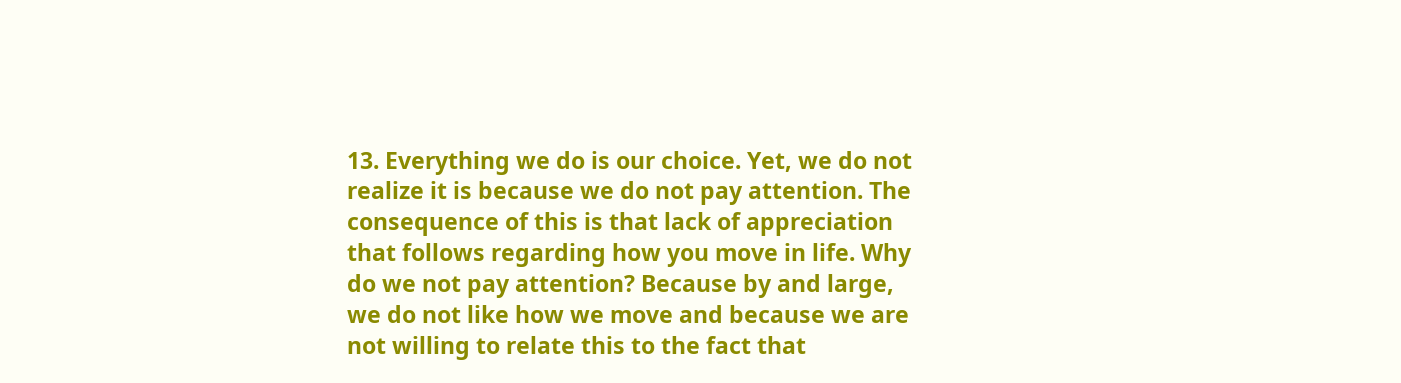13. Everything we do is our choice. Yet, we do not realize it is because we do not pay attention. The consequence of this is that lack of appreciation that follows regarding how you move in life. Why do we not pay attention? Because by and large, we do not like how we move and because we are not willing to relate this to the fact that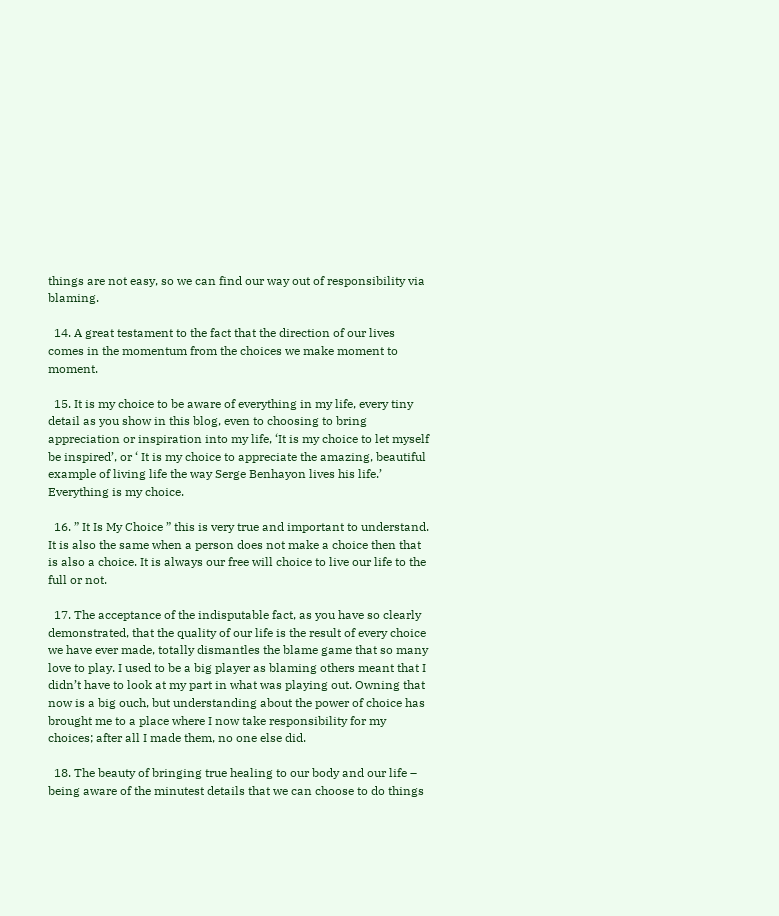things are not easy, so we can find our way out of responsibility via blaming.

  14. A great testament to the fact that the direction of our lives comes in the momentum from the choices we make moment to moment.

  15. It is my choice to be aware of everything in my life, every tiny detail as you show in this blog, even to choosing to bring appreciation or inspiration into my life, ‘It is my choice to let myself be inspired’, or ‘ It is my choice to appreciate the amazing, beautiful example of living life the way Serge Benhayon lives his life.’ Everything is my choice.

  16. ” It Is My Choice ” this is very true and important to understand. It is also the same when a person does not make a choice then that is also a choice. It is always our free will choice to live our life to the full or not.

  17. The acceptance of the indisputable fact, as you have so clearly demonstrated, that the quality of our life is the result of every choice we have ever made, totally dismantles the blame game that so many love to play. I used to be a big player as blaming others meant that I didn’t have to look at my part in what was playing out. Owning that now is a big ouch, but understanding about the power of choice has brought me to a place where I now take responsibility for my choices; after all I made them, no one else did.

  18. The beauty of bringing true healing to our body and our life – being aware of the minutest details that we can choose to do things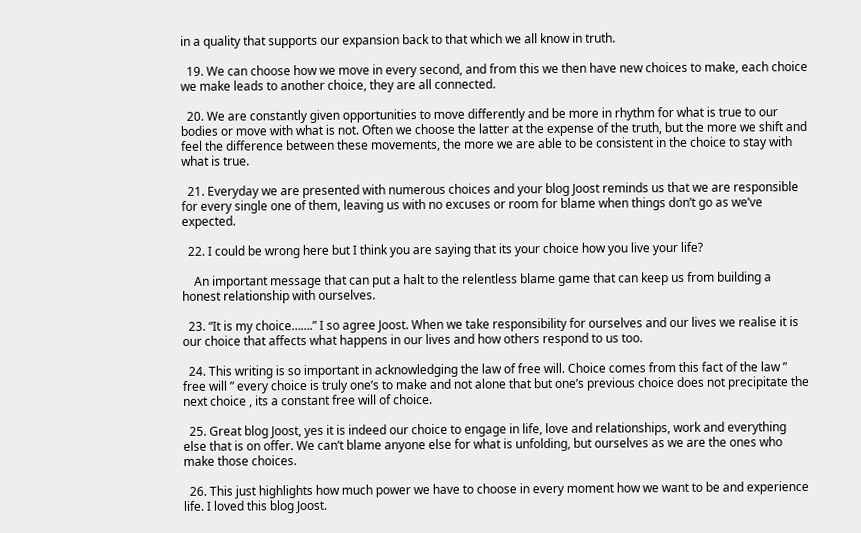in a quality that supports our expansion back to that which we all know in truth.

  19. We can choose how we move in every second, and from this we then have new choices to make, each choice we make leads to another choice, they are all connected.

  20. We are constantly given opportunities to move differently and be more in rhythm for what is true to our bodies or move with what is not. Often we choose the latter at the expense of the truth, but the more we shift and feel the difference between these movements, the more we are able to be consistent in the choice to stay with what is true.

  21. Everyday we are presented with numerous choices and your blog Joost reminds us that we are responsible for every single one of them, leaving us with no excuses or room for blame when things don’t go as we’ve expected.

  22. I could be wrong here but I think you are saying that its your choice how you live your life?

    An important message that can put a halt to the relentless blame game that can keep us from building a honest relationship with ourselves.

  23. “It is my choice…….” I so agree Joost. When we take responsibility for ourselves and our lives we realise it is our choice that affects what happens in our lives and how others respond to us too.

  24. This writing is so important in acknowledging the law of free will. Choice comes from this fact of the law ” free will ” every choice is truly one’s to make and not alone that but one’s previous choice does not precipitate the next choice , its a constant free will of choice.

  25. Great blog Joost, yes it is indeed our choice to engage in life, love and relationships, work and everything else that is on offer. We can’t blame anyone else for what is unfolding, but ourselves as we are the ones who make those choices.

  26. This just highlights how much power we have to choose in every moment how we want to be and experience life. I loved this blog Joost.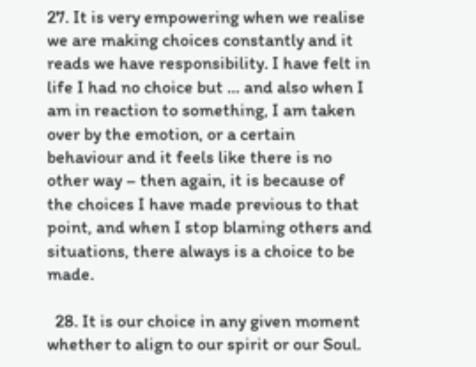27. It is very empowering when we realise we are making choices constantly and it reads we have responsibility. I have felt in life I had no choice but … and also when I am in reaction to something, I am taken over by the emotion, or a certain behaviour and it feels like there is no other way – then again, it is because of the choices I have made previous to that point, and when I stop blaming others and situations, there always is a choice to be made.

  28. It is our choice in any given moment whether to align to our spirit or our Soul.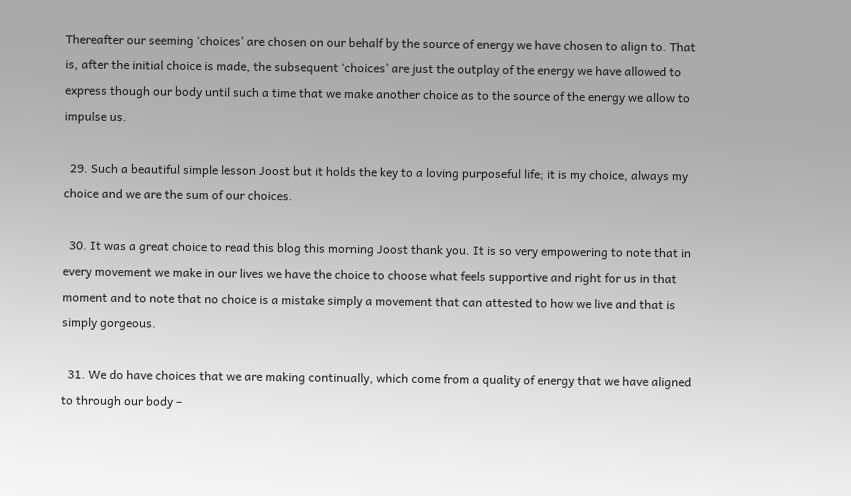Thereafter our seeming ‘choices’ are chosen on our behalf by the source of energy we have chosen to align to. That is, after the initial choice is made, the subsequent ‘choices’ are just the outplay of the energy we have allowed to express though our body until such a time that we make another choice as to the source of the energy we allow to impulse us.

  29. Such a beautiful simple lesson Joost but it holds the key to a loving purposeful life; it is my choice, always my choice and we are the sum of our choices.

  30. It was a great choice to read this blog this morning Joost thank you. It is so very empowering to note that in every movement we make in our lives we have the choice to choose what feels supportive and right for us in that moment and to note that no choice is a mistake simply a movement that can attested to how we live and that is simply gorgeous.

  31. We do have choices that we are making continually, which come from a quality of energy that we have aligned to through our body –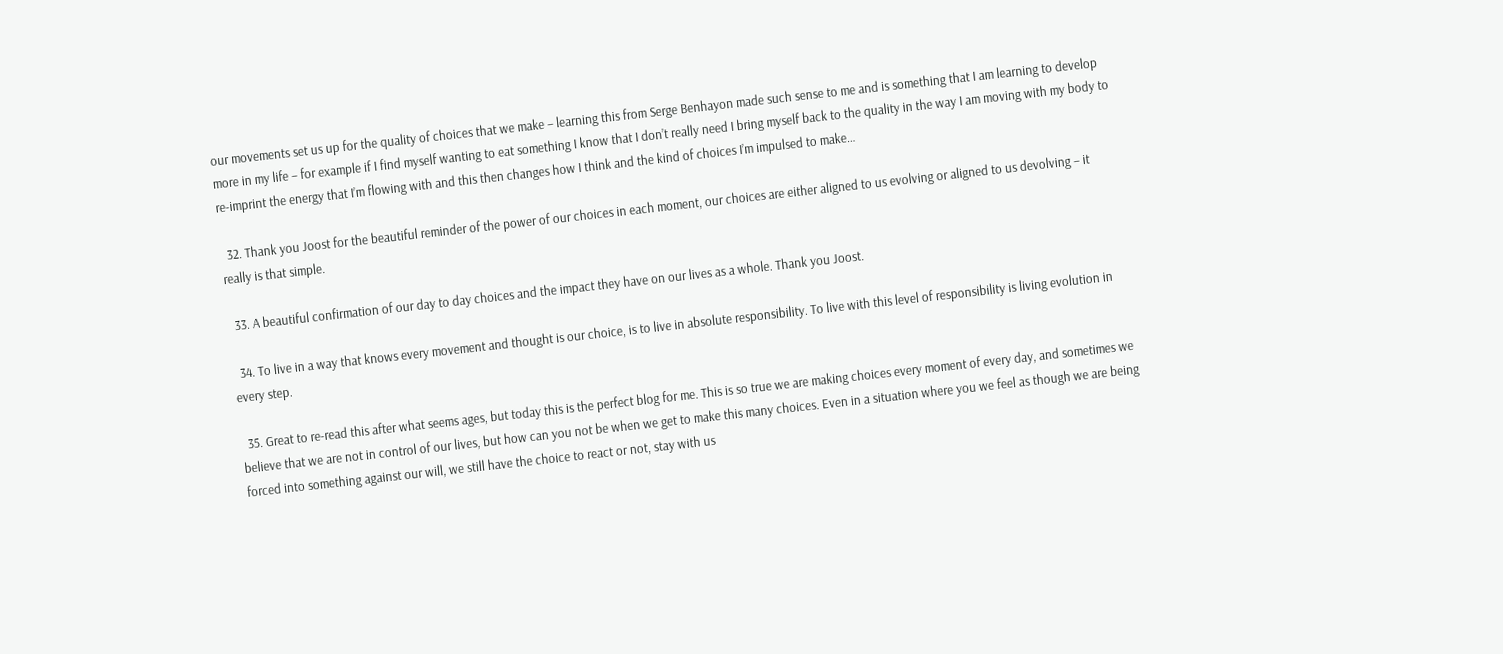our movements set us up for the quality of choices that we make – learning this from Serge Benhayon made such sense to me and is something that I am learning to develop more in my life – for example if I find myself wanting to eat something I know that I don’t really need I bring myself back to the quality in the way I am moving with my body to re-imprint the energy that I’m flowing with and this then changes how I think and the kind of choices I’m impulsed to make…

  32. Thank you Joost for the beautiful reminder of the power of our choices in each moment, our choices are either aligned to us evolving or aligned to us devolving – it really is that simple.

  33. A beautiful confirmation of our day to day choices and the impact they have on our lives as a whole. Thank you Joost.

  34. To live in a way that knows every movement and thought is our choice, is to live in absolute responsibility. To live with this level of responsibility is living evolution in every step.

  35. Great to re-read this after what seems ages, but today this is the perfect blog for me. This is so true we are making choices every moment of every day, and sometimes we believe that we are not in control of our lives, but how can you not be when we get to make this many choices. Even in a situation where you we feel as though we are being forced into something against our will, we still have the choice to react or not, stay with us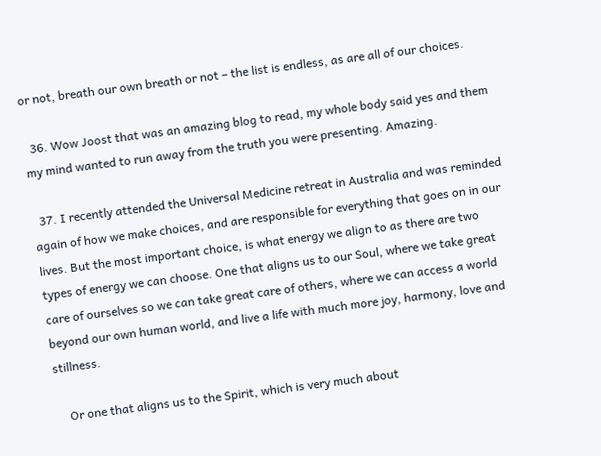or not, breath our own breath or not – the list is endless, as are all of our choices.

  36. Wow Joost that was an amazing blog to read, my whole body said yes and them my mind wanted to run away from the truth you were presenting. Amazing.

  37. I recently attended the Universal Medicine retreat in Australia and was reminded again of how we make choices, and are responsible for everything that goes on in our lives. But the most important choice, is what energy we align to as there are two types of energy we can choose. One that aligns us to our Soul, where we take great care of ourselves so we can take great care of others, where we can access a world beyond our own human world, and live a life with much more joy, harmony, love and stillness.

    Or one that aligns us to the Spirit, which is very much about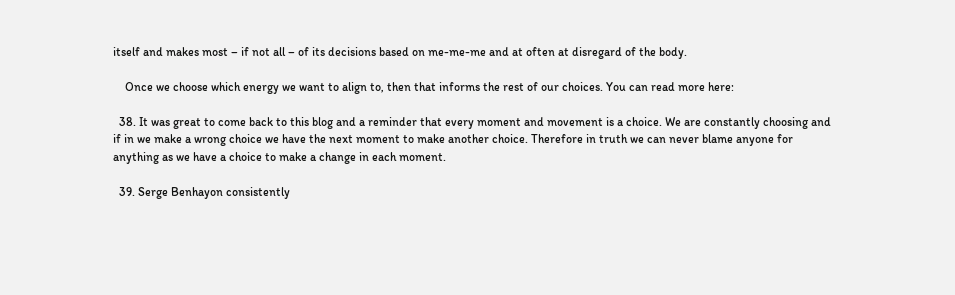itself and makes most – if not all – of its decisions based on me-me-me and at often at disregard of the body.

    Once we choose which energy we want to align to, then that informs the rest of our choices. You can read more here:

  38. It was great to come back to this blog and a reminder that every moment and movement is a choice. We are constantly choosing and if in we make a wrong choice we have the next moment to make another choice. Therefore in truth we can never blame anyone for anything as we have a choice to make a change in each moment.

  39. Serge Benhayon consistently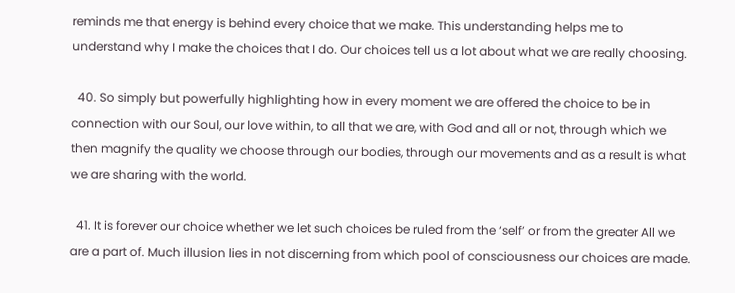reminds me that energy is behind every choice that we make. This understanding helps me to understand why I make the choices that I do. Our choices tell us a lot about what we are really choosing.

  40. So simply but powerfully highlighting how in every moment we are offered the choice to be in connection with our Soul, our love within, to all that we are, with God and all or not, through which we then magnify the quality we choose through our bodies, through our movements and as a result is what we are sharing with the world.

  41. It is forever our choice whether we let such choices be ruled from the ‘self’ or from the greater All we are a part of. Much illusion lies in not discerning from which pool of consciousness our choices are made.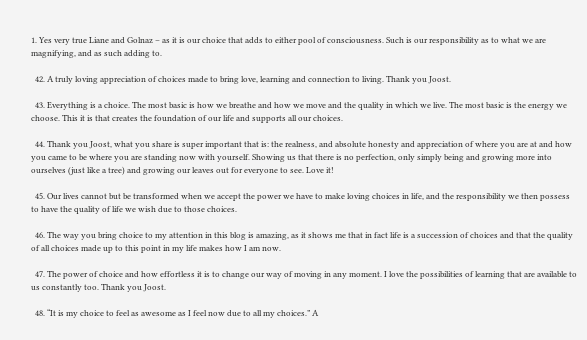1. Yes very true Liane and Golnaz – as it is our choice that adds to either pool of consciousness. Such is our responsibility as to what we are magnifying, and as such adding to.

  42. A truly loving appreciation of choices made to bring love, learning and connection to living. Thank you Joost.

  43. Everything is a choice. The most basic is how we breathe and how we move and the quality in which we live. The most basic is the energy we choose. This it is that creates the foundation of our life and supports all our choices.

  44. Thank you Joost, what you share is super important that is: the realness, and absolute honesty and appreciation of where you are at and how you came to be where you are standing now with yourself. Showing us that there is no perfection, only simply being and growing more into ourselves (just like a tree) and growing our leaves out for everyone to see. Love it!

  45. Our lives cannot but be transformed when we accept the power we have to make loving choices in life, and the responsibility we then possess to have the quality of life we wish due to those choices.

  46. The way you bring choice to my attention in this blog is amazing, as it shows me that in fact life is a succession of choices and that the quality of all choices made up to this point in my life makes how I am now.

  47. The power of choice and how effortless it is to change our way of moving in any moment. I love the possibilities of learning that are available to us constantly too. Thank you Joost.

  48. “It is my choice to feel as awesome as I feel now due to all my choices.” A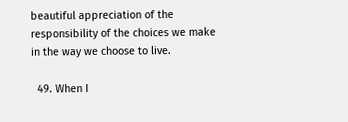beautiful appreciation of the responsibility of the choices we make in the way we choose to live.

  49. When I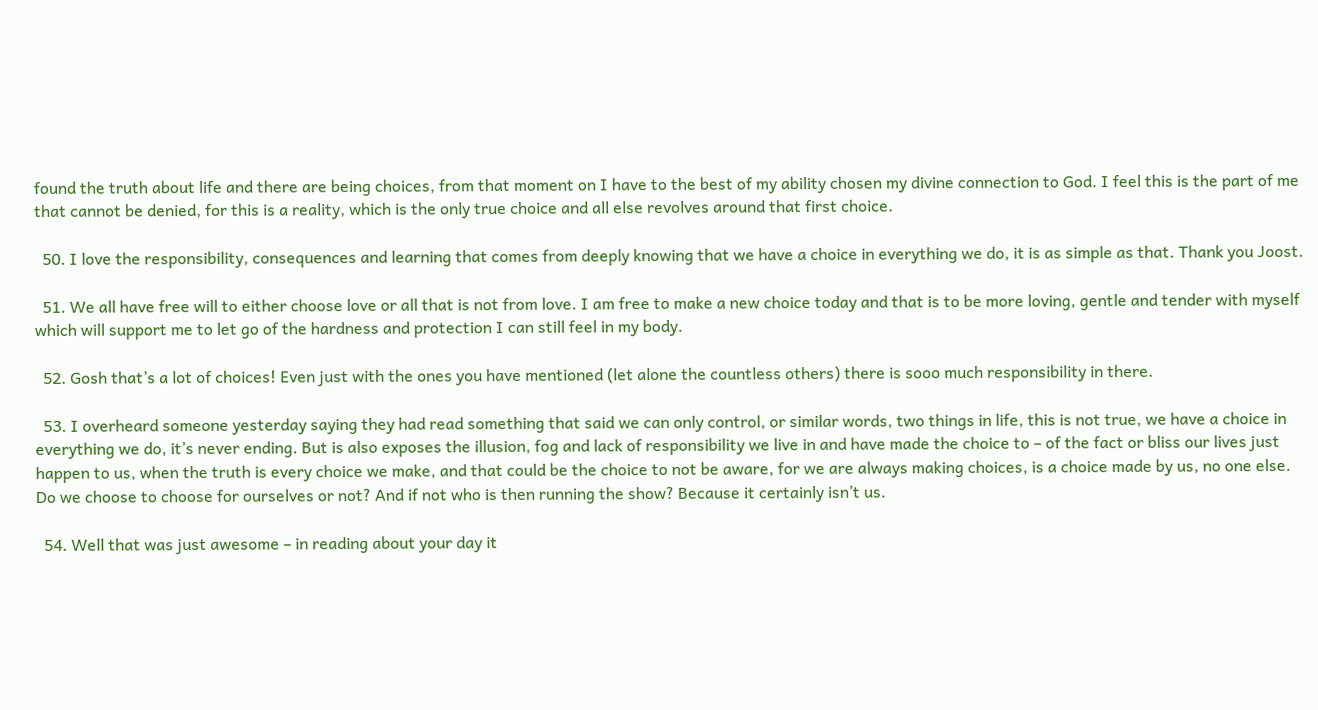found the truth about life and there are being choices, from that moment on I have to the best of my ability chosen my divine connection to God. I feel this is the part of me that cannot be denied, for this is a reality, which is the only true choice and all else revolves around that first choice.

  50. I love the responsibility, consequences and learning that comes from deeply knowing that we have a choice in everything we do, it is as simple as that. Thank you Joost.

  51. We all have free will to either choose love or all that is not from love. I am free to make a new choice today and that is to be more loving, gentle and tender with myself which will support me to let go of the hardness and protection I can still feel in my body.

  52. Gosh that’s a lot of choices! Even just with the ones you have mentioned (let alone the countless others) there is sooo much responsibility in there.

  53. I overheard someone yesterday saying they had read something that said we can only control, or similar words, two things in life, this is not true, we have a choice in everything we do, it’s never ending. But is also exposes the illusion, fog and lack of responsibility we live in and have made the choice to – of the fact or bliss our lives just happen to us, when the truth is every choice we make, and that could be the choice to not be aware, for we are always making choices, is a choice made by us, no one else. Do we choose to choose for ourselves or not? And if not who is then running the show? Because it certainly isn’t us.

  54. Well that was just awesome – in reading about your day it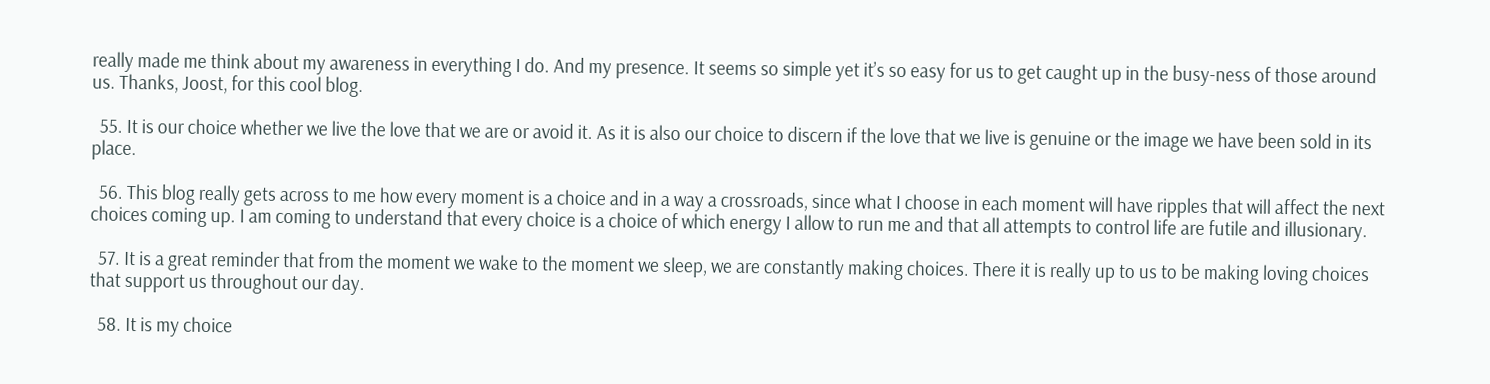really made me think about my awareness in everything I do. And my presence. It seems so simple yet it’s so easy for us to get caught up in the busy-ness of those around us. Thanks, Joost, for this cool blog.

  55. It is our choice whether we live the love that we are or avoid it. As it is also our choice to discern if the love that we live is genuine or the image we have been sold in its place.

  56. This blog really gets across to me how every moment is a choice and in a way a crossroads, since what I choose in each moment will have ripples that will affect the next choices coming up. I am coming to understand that every choice is a choice of which energy I allow to run me and that all attempts to control life are futile and illusionary.

  57. It is a great reminder that from the moment we wake to the moment we sleep, we are constantly making choices. There it is really up to us to be making loving choices that support us throughout our day.

  58. It is my choice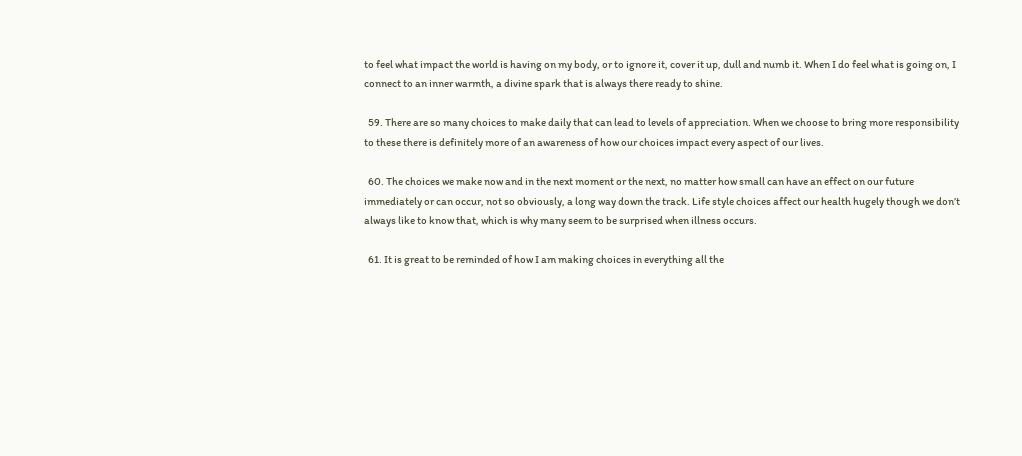to feel what impact the world is having on my body, or to ignore it, cover it up, dull and numb it. When I do feel what is going on, I connect to an inner warmth, a divine spark that is always there ready to shine.

  59. There are so many choices to make daily that can lead to levels of appreciation. When we choose to bring more responsibility to these there is definitely more of an awareness of how our choices impact every aspect of our lives.

  60. The choices we make now and in the next moment or the next, no matter how small can have an effect on our future immediately or can occur, not so obviously, a long way down the track. Life style choices affect our health hugely though we don’t always like to know that, which is why many seem to be surprised when illness occurs.

  61. It is great to be reminded of how I am making choices in everything all the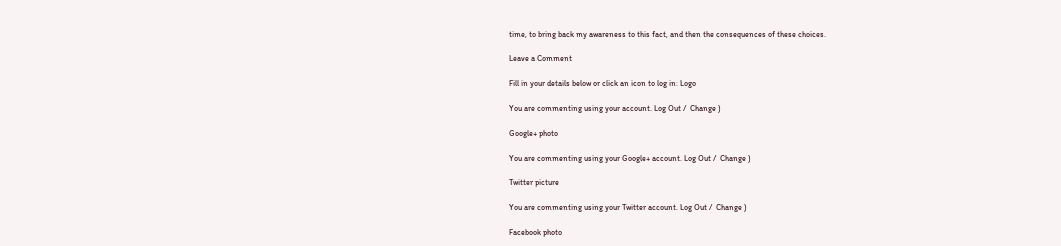time, to bring back my awareness to this fact, and then the consequences of these choices.

Leave a Comment

Fill in your details below or click an icon to log in: Logo

You are commenting using your account. Log Out /  Change )

Google+ photo

You are commenting using your Google+ account. Log Out /  Change )

Twitter picture

You are commenting using your Twitter account. Log Out /  Change )

Facebook photo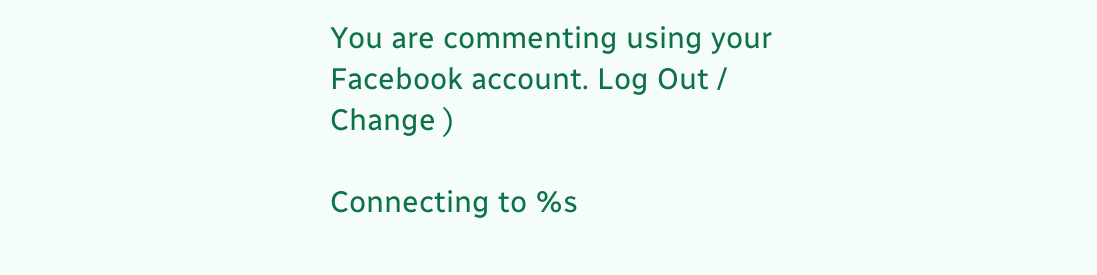You are commenting using your Facebook account. Log Out /  Change )

Connecting to %s